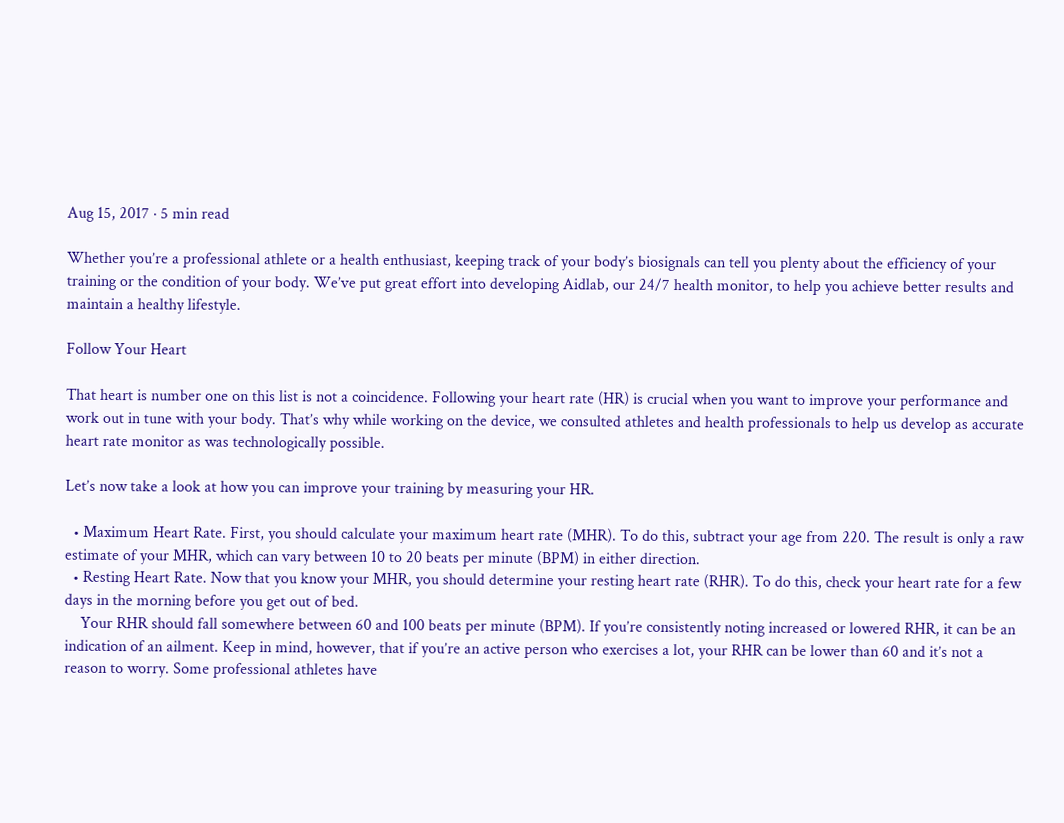Aug 15, 2017 · 5 min read

Whether you’re a professional athlete or a health enthusiast, keeping track of your body’s biosignals can tell you plenty about the efficiency of your training or the condition of your body. We’ve put great effort into developing Aidlab, our 24/7 health monitor, to help you achieve better results and maintain a healthy lifestyle.

Follow Your Heart

That heart is number one on this list is not a coincidence. Following your heart rate (HR) is crucial when you want to improve your performance and work out in tune with your body. That’s why while working on the device, we consulted athletes and health professionals to help us develop as accurate heart rate monitor as was technologically possible.

Let’s now take a look at how you can improve your training by measuring your HR.

  • Maximum Heart Rate. First, you should calculate your maximum heart rate (MHR). To do this, subtract your age from 220. The result is only a raw estimate of your MHR, which can vary between 10 to 20 beats per minute (BPM) in either direction.
  • Resting Heart Rate. Now that you know your MHR, you should determine your resting heart rate (RHR). To do this, check your heart rate for a few days in the morning before you get out of bed.
    Your RHR should fall somewhere between 60 and 100 beats per minute (BPM). If you’re consistently noting increased or lowered RHR, it can be an indication of an ailment. Keep in mind, however, that if you’re an active person who exercises a lot, your RHR can be lower than 60 and it’s not a reason to worry. Some professional athletes have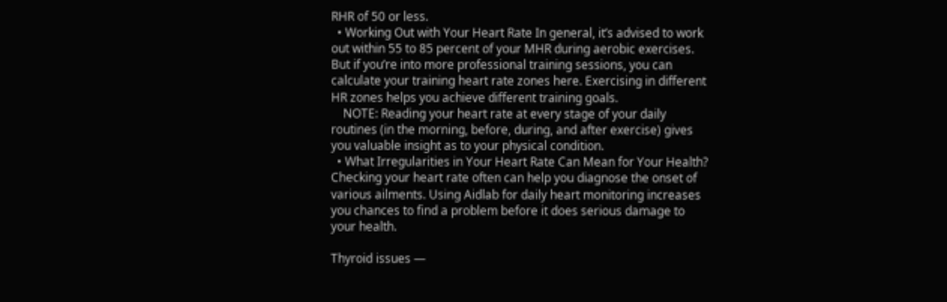RHR of 50 or less.
  • Working Out with Your Heart Rate In general, it’s advised to work out within 55 to 85 percent of your MHR during aerobic exercises. But if you’re into more professional training sessions, you can calculate your training heart rate zones here. Exercising in different HR zones helps you achieve different training goals.
    NOTE: Reading your heart rate at every stage of your daily routines (in the morning, before, during, and after exercise) gives you valuable insight as to your physical condition.
  • What Irregularities in Your Heart Rate Can Mean for Your Health? Checking your heart rate often can help you diagnose the onset of various ailments. Using Aidlab for daily heart monitoring increases you chances to find a problem before it does serious damage to your health.

Thyroid issues —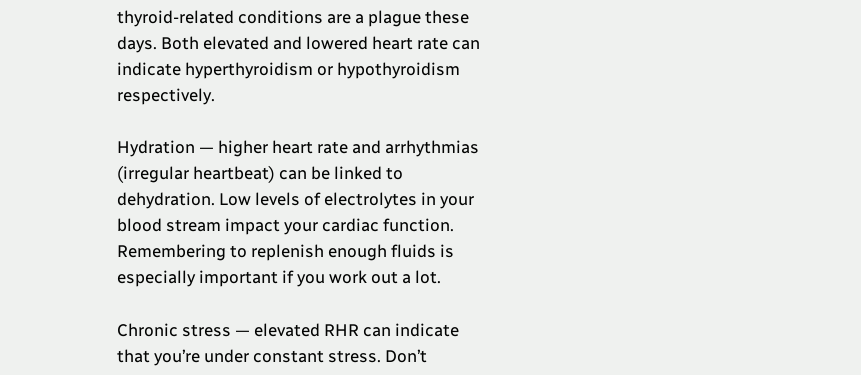thyroid-related conditions are a plague these days. Both elevated and lowered heart rate can indicate hyperthyroidism or hypothyroidism respectively.

Hydration — higher heart rate and arrhythmias (irregular heartbeat) can be linked to dehydration. Low levels of electrolytes in your blood stream impact your cardiac function. Remembering to replenish enough fluids is especially important if you work out a lot.

Chronic stress — elevated RHR can indicate that you’re under constant stress. Don’t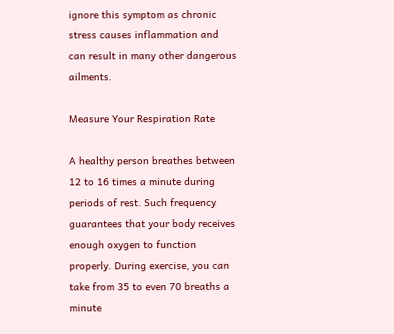ignore this symptom as chronic stress causes inflammation and can result in many other dangerous ailments.

Measure Your Respiration Rate

A healthy person breathes between 12 to 16 times a minute during periods of rest. Such frequency guarantees that your body receives enough oxygen to function properly. During exercise, you can take from 35 to even 70 breaths a minute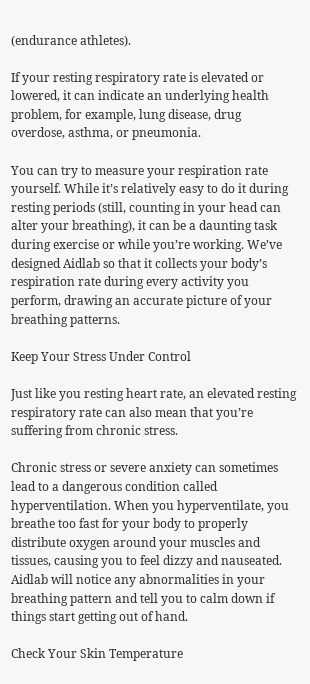(endurance athletes).

If your resting respiratory rate is elevated or lowered, it can indicate an underlying health problem, for example, lung disease, drug overdose, asthma, or pneumonia.

You can try to measure your respiration rate yourself. While it’s relatively easy to do it during resting periods (still, counting in your head can alter your breathing), it can be a daunting task during exercise or while you’re working. We’ve designed Aidlab so that it collects your body’s respiration rate during every activity you perform, drawing an accurate picture of your breathing patterns.

Keep Your Stress Under Control

Just like you resting heart rate, an elevated resting respiratory rate can also mean that you’re suffering from chronic stress.

Chronic stress or severe anxiety can sometimes lead to a dangerous condition called hyperventilation. When you hyperventilate, you breathe too fast for your body to properly distribute oxygen around your muscles and tissues, causing you to feel dizzy and nauseated. Aidlab will notice any abnormalities in your breathing pattern and tell you to calm down if things start getting out of hand.

Check Your Skin Temperature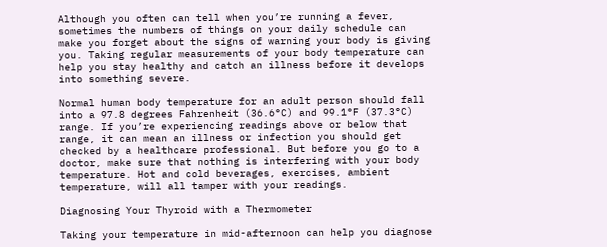Although you often can tell when you’re running a fever, sometimes the numbers of things on your daily schedule can make you forget about the signs of warning your body is giving you. Taking regular measurements of your body temperature can help you stay healthy and catch an illness before it develops into something severe.

Normal human body temperature for an adult person should fall into a 97.8 degrees Fahrenheit (36.6°C) and 99.1°F (37.3°C) range. If you’re experiencing readings above or below that range, it can mean an illness or infection you should get checked by a healthcare professional. But before you go to a doctor, make sure that nothing is interfering with your body temperature. Hot and cold beverages, exercises, ambient temperature, will all tamper with your readings.

Diagnosing Your Thyroid with a Thermometer

Taking your temperature in mid-afternoon can help you diagnose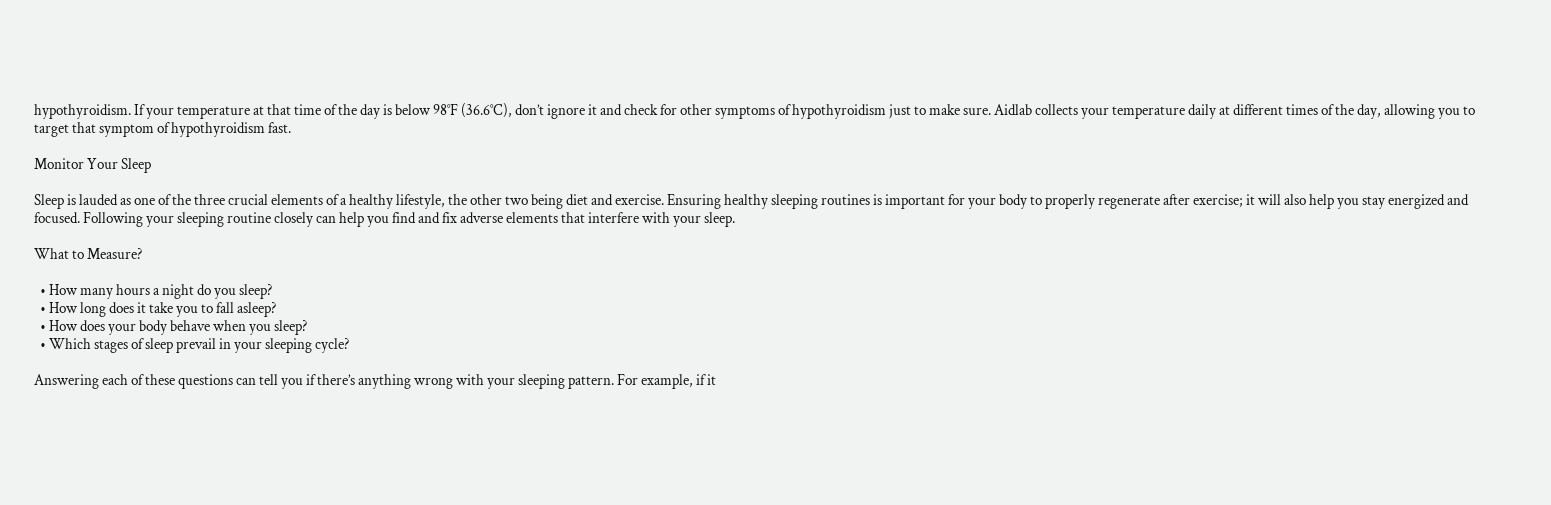hypothyroidism. If your temperature at that time of the day is below 98°F (36.6°C), don’t ignore it and check for other symptoms of hypothyroidism just to make sure. Aidlab collects your temperature daily at different times of the day, allowing you to target that symptom of hypothyroidism fast.

Monitor Your Sleep

Sleep is lauded as one of the three crucial elements of a healthy lifestyle, the other two being diet and exercise. Ensuring healthy sleeping routines is important for your body to properly regenerate after exercise; it will also help you stay energized and focused. Following your sleeping routine closely can help you find and fix adverse elements that interfere with your sleep.

What to Measure?

  • How many hours a night do you sleep?
  • How long does it take you to fall asleep?
  • How does your body behave when you sleep?
  • Which stages of sleep prevail in your sleeping cycle?

Answering each of these questions can tell you if there’s anything wrong with your sleeping pattern. For example, if it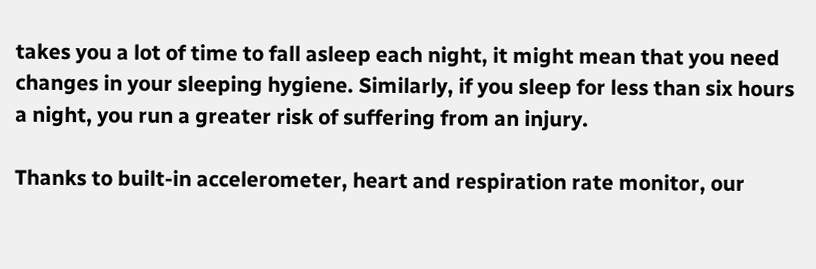takes you a lot of time to fall asleep each night, it might mean that you need changes in your sleeping hygiene. Similarly, if you sleep for less than six hours a night, you run a greater risk of suffering from an injury.

Thanks to built-in accelerometer, heart and respiration rate monitor, our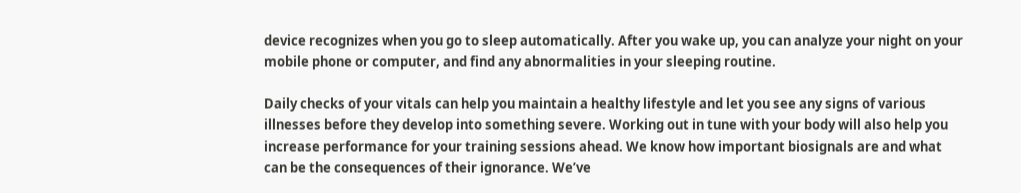device recognizes when you go to sleep automatically. After you wake up, you can analyze your night on your mobile phone or computer, and find any abnormalities in your sleeping routine.

Daily checks of your vitals can help you maintain a healthy lifestyle and let you see any signs of various illnesses before they develop into something severe. Working out in tune with your body will also help you increase performance for your training sessions ahead. We know how important biosignals are and what can be the consequences of their ignorance. We’ve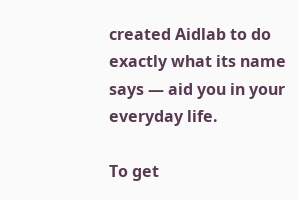created Aidlab to do exactly what its name says — aid you in your everyday life.

To get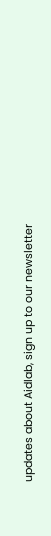updates about Aidlab, sign up to our newsletter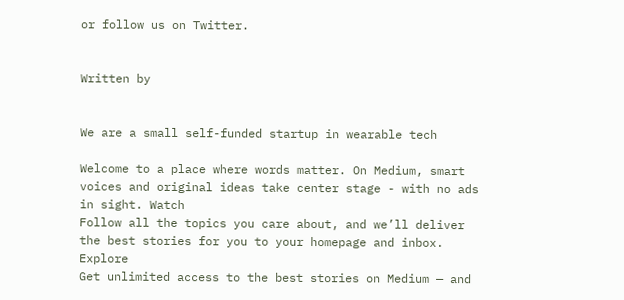or follow us on Twitter.


Written by


We are a small self-funded startup in wearable tech

Welcome to a place where words matter. On Medium, smart voices and original ideas take center stage - with no ads in sight. Watch
Follow all the topics you care about, and we’ll deliver the best stories for you to your homepage and inbox. Explore
Get unlimited access to the best stories on Medium — and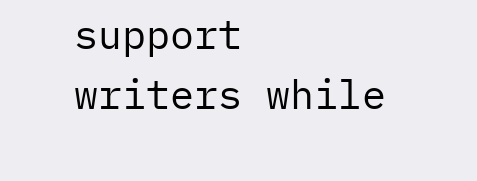support writers while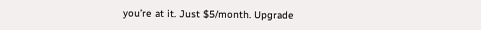you’re at it. Just $5/month. Upgrade